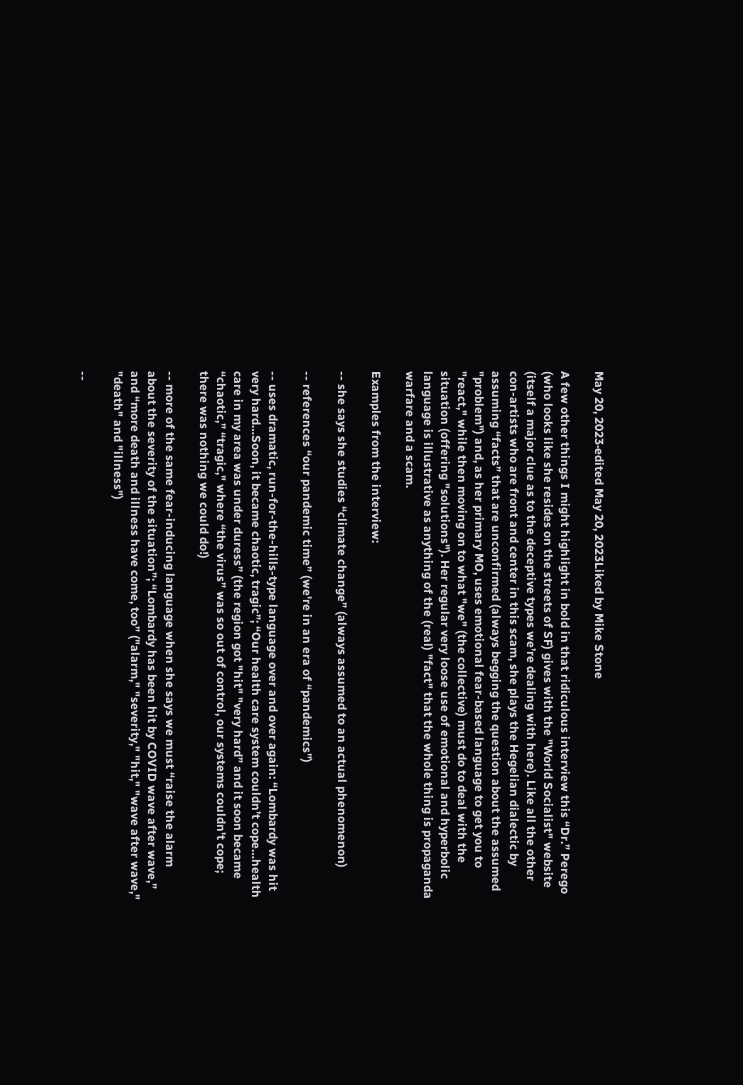May 20, 2023·edited May 20, 2023Liked by Mike Stone

A few other things I might highlight in bold in that ridiculous interview this “Dr.” Perego (who looks like she resides on the streets of SF) gives with the "World Socialist" website (itself a major clue as to the deceptive types we’re dealing with here). Like all the other con-artists who are front and center in this scam, she plays the Hegelian dialectic by assuming “facts” that are unconfirmed (always begging the question about the assumed "problem") and, as her primary MO, uses emotional fear-based language to get you to "react," while then moving on to what "we" (the collective) must do to deal with the situation (offering "solutions"). Her regular very loose use of emotional and hyperbolic language is illustrative as anything of the (real) "fact" that the whole thing is propaganda warfare and a scam.

Examples from the interview:

-- she says she studies “climate change” (always assumed to an actual phenomenon)

-- references “our pandemic time” (we're in an era of “pandemics”)

-- uses dramatic, run-for-the-hills-type language over and over again: “Lombardy was hit very hard…Soon, it became chaotic, tragic”; “Our health care system couldn’t cope…health care in my area was under duress” (the region got "hit" "very hard” and it soon became “chaotic,” “tragic," where “the virus” was so out of control, our systems couldn't cope; there was nothing we could do!)

-- more of the same fear-inducing language when she says we must “raise the alarm about the severity of the situation”; “Lombardy has been hit by COVID wave after wave,” and “more death and illness have come, too” ("alarm," "severity," "hit," "wave after wave," "death" and "illness")

--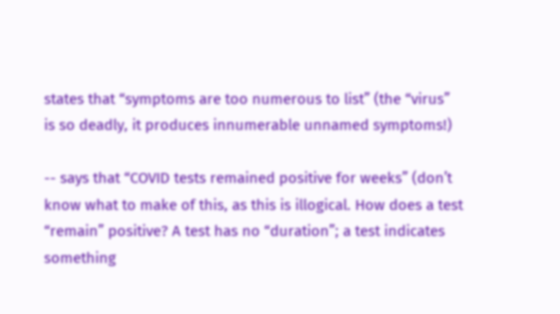states that “symptoms are too numerous to list” (the “virus” is so deadly, it produces innumerable unnamed symptoms!)

-- says that “COVID tests remained positive for weeks” (don’t know what to make of this, as this is illogical. How does a test “remain” positive? A test has no “duration”; a test indicates something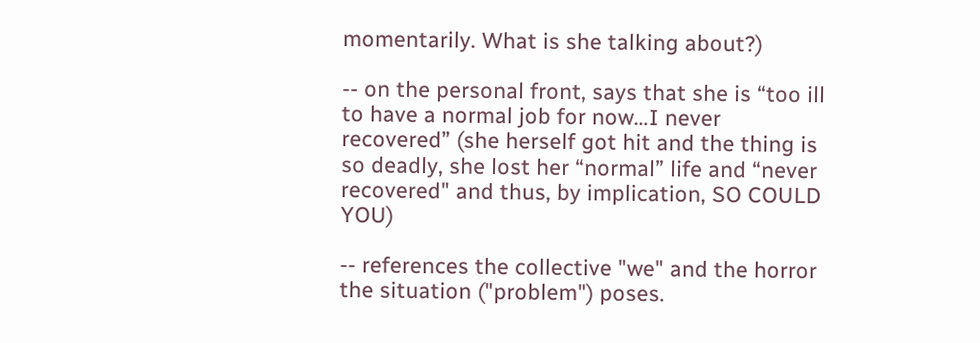momentarily. What is she talking about?)

-- on the personal front, says that she is “too ill to have a normal job for now…I never recovered” (she herself got hit and the thing is so deadly, she lost her “normal” life and “never recovered" and thus, by implication, SO COULD YOU)

-- references the collective "we" and the horror the situation ("problem") poses.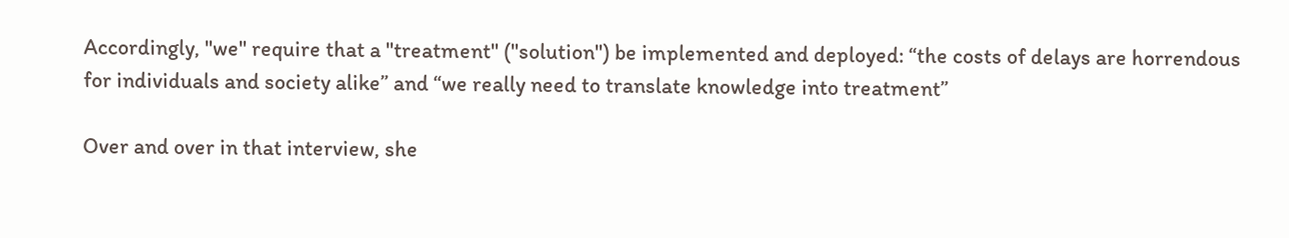Accordingly, "we" require that a "treatment" ("solution") be implemented and deployed: “the costs of delays are horrendous for individuals and society alike” and “we really need to translate knowledge into treatment”

Over and over in that interview, she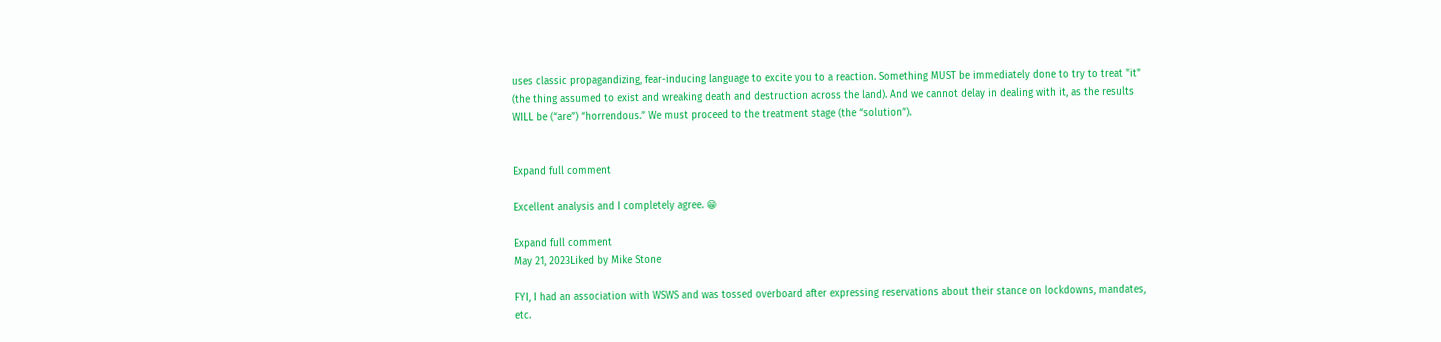uses classic propagandizing, fear-inducing language to excite you to a reaction. Something MUST be immediately done to try to treat "it" (the thing assumed to exist and wreaking death and destruction across the land). And we cannot delay in dealing with it, as the results WILL be (“are”) “horrendous.” We must proceed to the treatment stage (the “solution”).


Expand full comment

Excellent analysis and I completely agree. 😁

Expand full comment
May 21, 2023Liked by Mike Stone

FYI, I had an association with WSWS and was tossed overboard after expressing reservations about their stance on lockdowns, mandates, etc.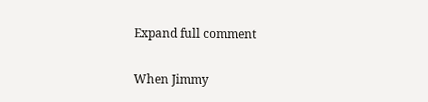Expand full comment

When Jimmy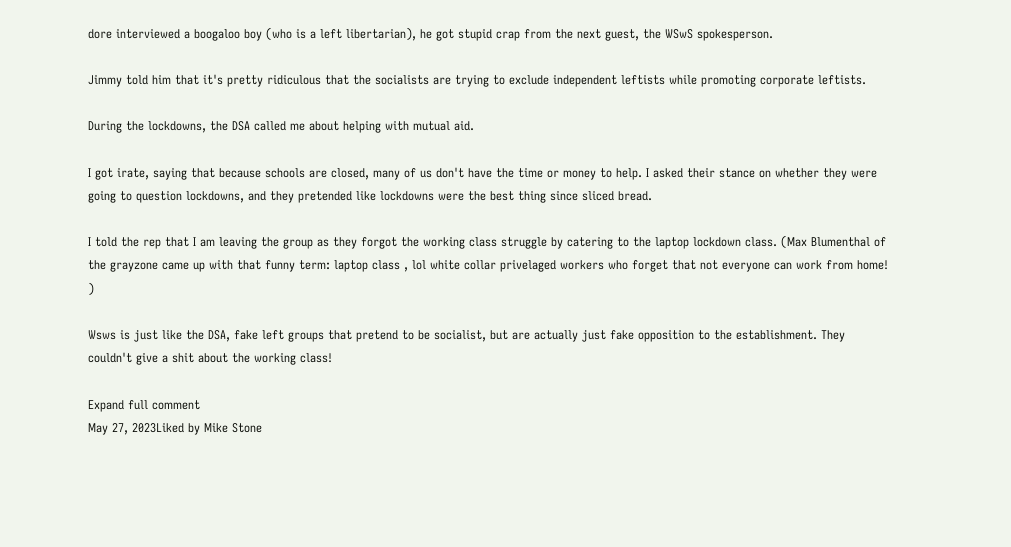dore interviewed a boogaloo boy (who is a left libertarian), he got stupid crap from the next guest, the WSwS spokesperson.

Jimmy told him that it's pretty ridiculous that the socialists are trying to exclude independent leftists while promoting corporate leftists.

During the lockdowns, the DSA called me about helping with mutual aid.

I got irate, saying that because schools are closed, many of us don't have the time or money to help. I asked their stance on whether they were going to question lockdowns, and they pretended like lockdowns were the best thing since sliced bread.

I told the rep that I am leaving the group as they forgot the working class struggle by catering to the laptop lockdown class. (Max Blumenthal of the grayzone came up with that funny term: laptop class , lol white collar privelaged workers who forget that not everyone can work from home! )

Wsws is just like the DSA, fake left groups that pretend to be socialist, but are actually just fake opposition to the establishment. They couldn't give a shit about the working class!

Expand full comment
May 27, 2023Liked by Mike Stone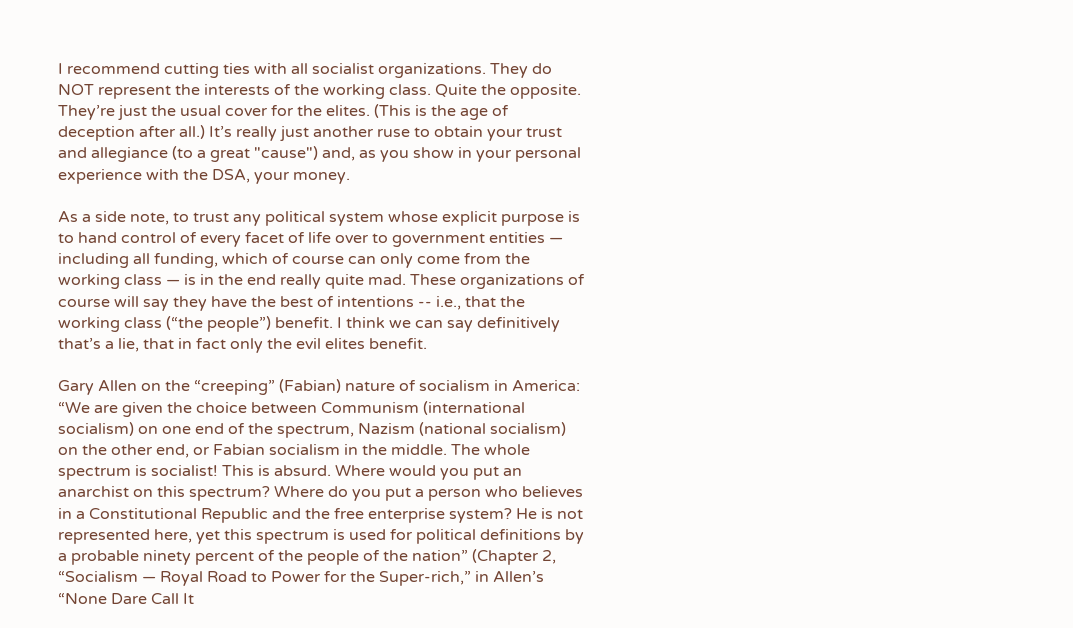I recommend cutting ties with all socialist organizations. They do NOT represent the interests of the working class. Quite the opposite. They’re just the usual cover for the elites. (This is the age of deception after all.) It’s really just another ruse to obtain your trust and allegiance (to a great "cause") and, as you show in your personal experience with the DSA, your money.

As a side note, to trust any political system whose explicit purpose is to hand control of every facet of life over to government entities — including all funding, which of course can only come from the working class — is in the end really quite mad. These organizations of course will say they have the best of intentions -- i.e., that the working class (“the people”) benefit. I think we can say definitively that’s a lie, that in fact only the evil elites benefit.

Gary Allen on the “creeping” (Fabian) nature of socialism in America: “We are given the choice between Communism (international socialism) on one end of the spectrum, Nazism (national socialism) on the other end, or Fabian socialism in the middle. The whole spectrum is socialist! This is absurd. Where would you put an anarchist on this spectrum? Where do you put a person who believes in a Constitutional Republic and the free enterprise system? He is not represented here, yet this spectrum is used for political definitions by a probable ninety percent of the people of the nation” (Chapter 2, “Socialism — Royal Road to Power for the Super-rich,” in Allen’s “None Dare Call It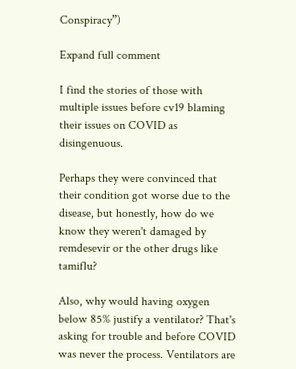Conspiracy”)

Expand full comment

I find the stories of those with multiple issues before cv19 blaming their issues on COVID as disingenuous.

Perhaps they were convinced that their condition got worse due to the disease, but honestly, how do we know they weren't damaged by remdesevir or the other drugs like tamiflu?

Also, why would having oxygen below 85% justify a ventilator? That's asking for trouble and before COVID was never the process. Ventilators are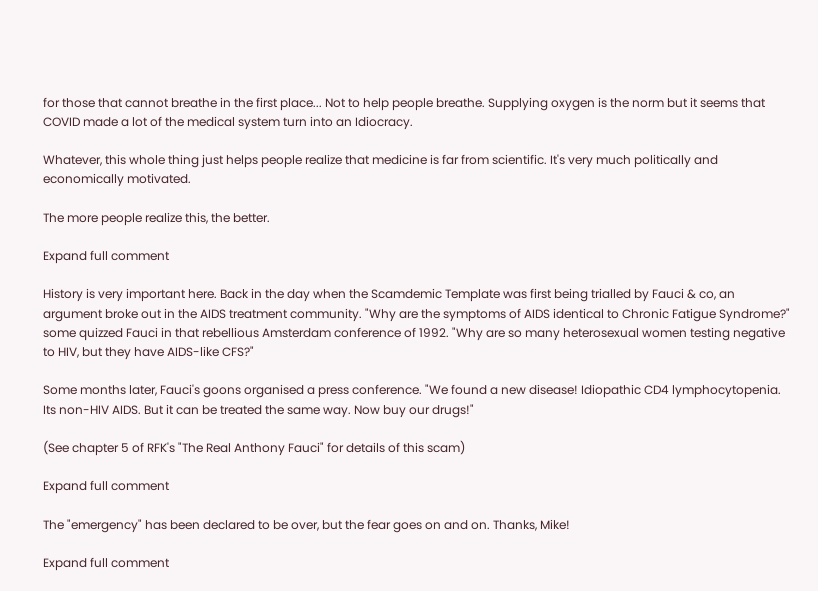for those that cannot breathe in the first place... Not to help people breathe. Supplying oxygen is the norm but it seems that COVID made a lot of the medical system turn into an Idiocracy.

Whatever, this whole thing just helps people realize that medicine is far from scientific. It's very much politically and economically motivated.

The more people realize this, the better.

Expand full comment

History is very important here. Back in the day when the Scamdemic Template was first being trialled by Fauci & co, an argument broke out in the AIDS treatment community. "Why are the symptoms of AIDS identical to Chronic Fatigue Syndrome?" some quizzed Fauci in that rebellious Amsterdam conference of 1992. "Why are so many heterosexual women testing negative to HIV, but they have AIDS-like CFS?"

Some months later, Fauci's goons organised a press conference. "We found a new disease! Idiopathic CD4 lymphocytopenia. Its non-HIV AIDS. But it can be treated the same way. Now buy our drugs!"

(See chapter 5 of RFK's "The Real Anthony Fauci" for details of this scam)

Expand full comment

The "emergency" has been declared to be over, but the fear goes on and on. Thanks, Mike!

Expand full comment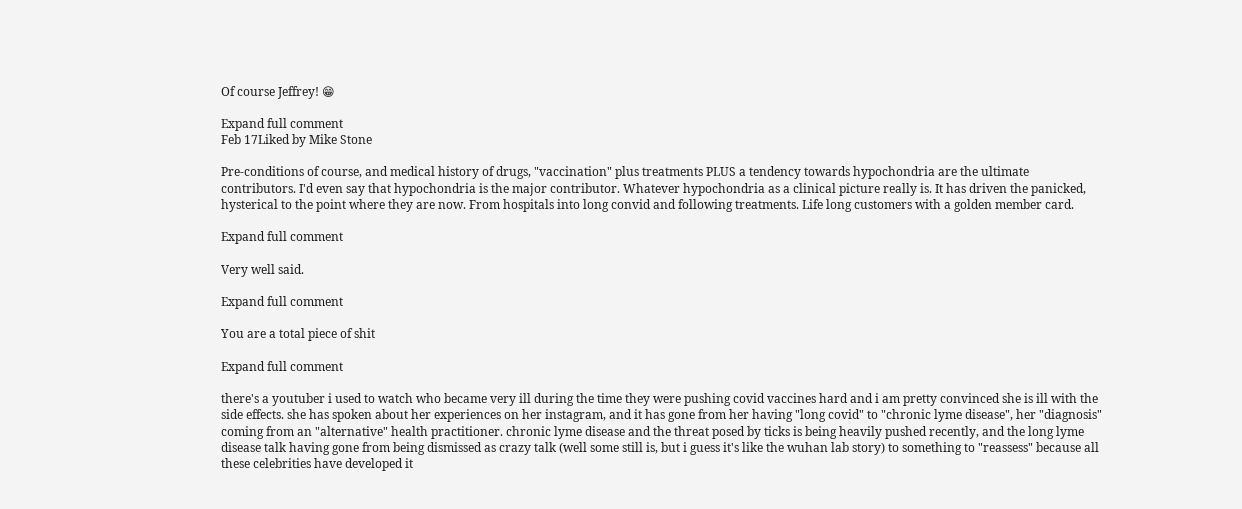Of course Jeffrey! 😁

Expand full comment
Feb 17Liked by Mike Stone

Pre-conditions of course, and medical history of drugs, "vaccination" plus treatments PLUS a tendency towards hypochondria are the ultimate contributors. I'd even say that hypochondria is the major contributor. Whatever hypochondria as a clinical picture really is. It has driven the panicked, hysterical to the point where they are now. From hospitals into long convid and following treatments. Life long customers with a golden member card.

Expand full comment

Very well said.

Expand full comment

You are a total piece of shit

Expand full comment

there's a youtuber i used to watch who became very ill during the time they were pushing covid vaccines hard and i am pretty convinced she is ill with the side effects. she has spoken about her experiences on her instagram, and it has gone from her having "long covid" to "chronic lyme disease", her "diagnosis" coming from an "alternative" health practitioner. chronic lyme disease and the threat posed by ticks is being heavily pushed recently, and the long lyme disease talk having gone from being dismissed as crazy talk (well some still is, but i guess it's like the wuhan lab story) to something to "reassess" because all these celebrities have developed it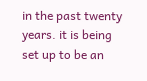in the past twenty years. it is being set up to be an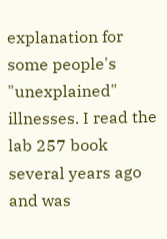explanation for some people's "unexplained" illnesses. I read the lab 257 book several years ago and was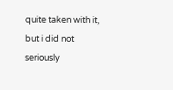quite taken with it, but i did not seriously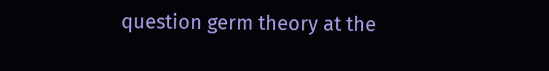question germ theory at the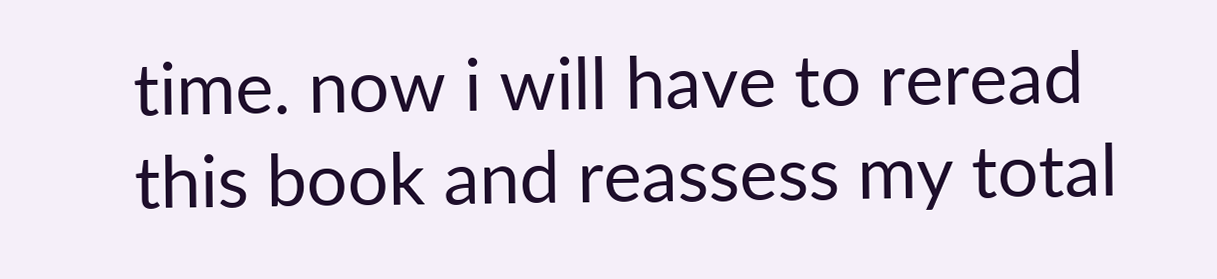time. now i will have to reread this book and reassess my total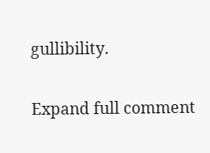gullibility.

Expand full comment